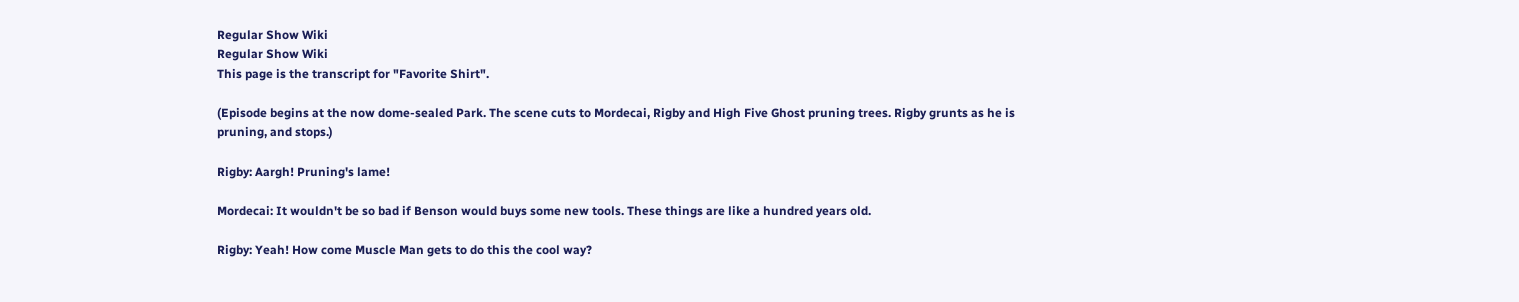Regular Show Wiki
Regular Show Wiki
This page is the transcript for "Favorite Shirt".

(Episode begins at the now dome-sealed Park. The scene cuts to Mordecai, Rigby and High Five Ghost pruning trees. Rigby grunts as he is pruning, and stops.)

Rigby: Aargh! Pruning's lame!

Mordecai: It wouldn't be so bad if Benson would buys some new tools. These things are like a hundred years old.

Rigby: Yeah! How come Muscle Man gets to do this the cool way?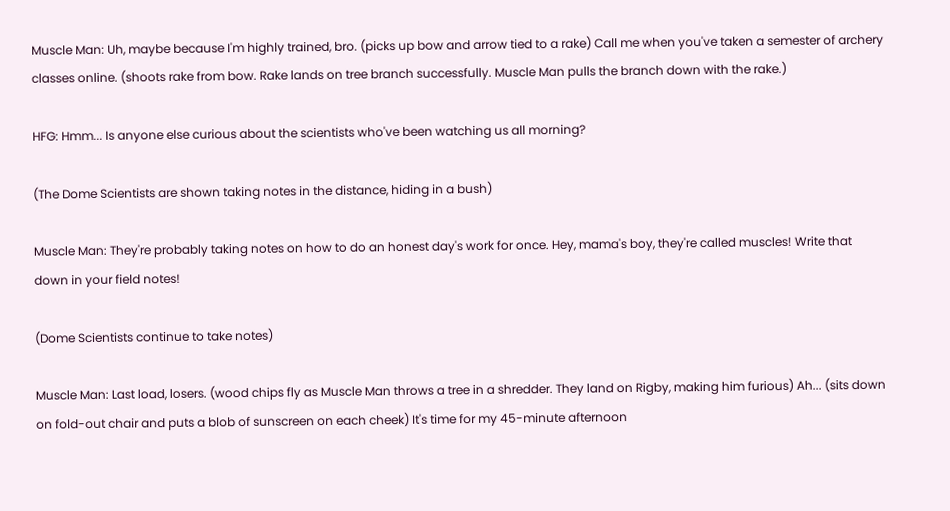Muscle Man: Uh, maybe because I'm highly trained, bro. (picks up bow and arrow tied to a rake) Call me when you've taken a semester of archery classes online. (shoots rake from bow. Rake lands on tree branch successfully. Muscle Man pulls the branch down with the rake.)

HFG: Hmm... Is anyone else curious about the scientists who've been watching us all morning?

(The Dome Scientists are shown taking notes in the distance, hiding in a bush)

Muscle Man: They're probably taking notes on how to do an honest day's work for once. Hey, mama's boy, they're called muscles! Write that down in your field notes!

(Dome Scientists continue to take notes)

Muscle Man: Last load, losers. (wood chips fly as Muscle Man throws a tree in a shredder. They land on Rigby, making him furious) Ah... (sits down on fold-out chair and puts a blob of sunscreen on each cheek) It's time for my 45-minute afternoon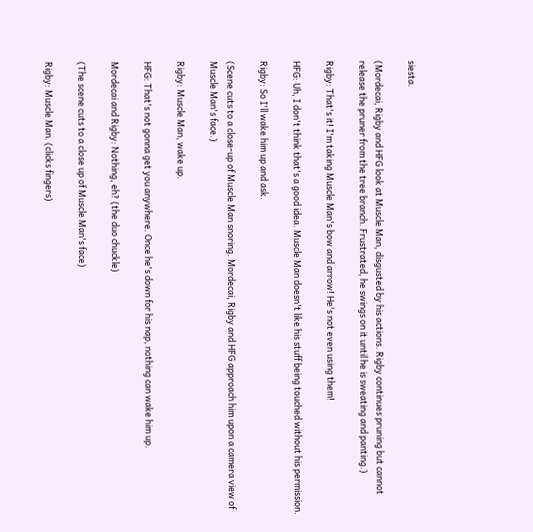siesta.

(Mordecai, Rigby and HFG look at Muscle Man, disgusted by his actions. Rigby continues pruning but cannot release the pruner from the tree branch. Frustrated, he swings on it until he is sweating and panting.)

Rigby: That's it! I'm taking Muscle Man's bow and arrow! He's not even using them!

HFG: Uh, I don't think that's a good idea. Muscle Man doesn't like his stuff being touched without his permission.

Rigby: So I'll wake him up and ask.

(Scene cuts to a close-up of Muscle Man snoring. Mordecai, Rigby and HFG approach him upon a camera view of Muscle Man's face.)

Rigby: Muscle Man, wake up.

HFG: That's not gonna get you anywhere. Once he's down for his nap, nothing can wake him up.

Mordecai and Rigby: Nothing, eh? (the duo chuckle)

(The scene cuts to a close up of Muscle Man's face)

Rigby: Muscle Man. (clicks fingers)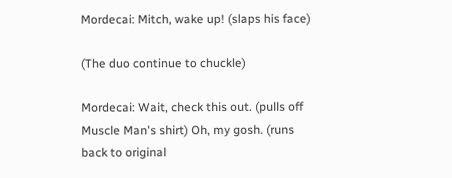Mordecai: Mitch, wake up! (slaps his face)

(The duo continue to chuckle)

Mordecai: Wait, check this out. (pulls off Muscle Man's shirt) Oh, my gosh. (runs back to original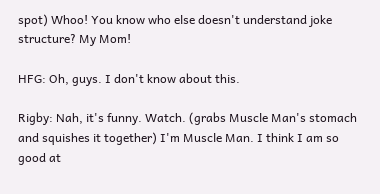spot) Whoo! You know who else doesn't understand joke structure? My Mom!

HFG: Oh, guys. I don't know about this.

Rigby: Nah, it's funny. Watch. (grabs Muscle Man's stomach and squishes it together) I'm Muscle Man. I think I am so good at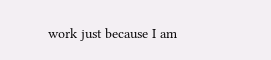work just because I am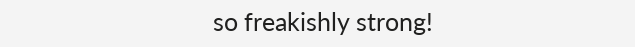so freakishly strong!